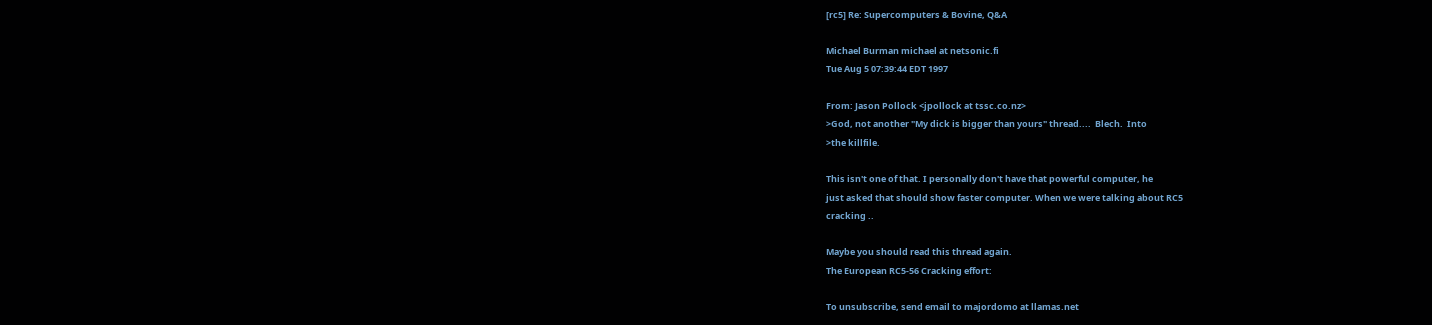[rc5] Re: Supercomputers & Bovine, Q&A

Michael Burman michael at netsonic.fi
Tue Aug 5 07:39:44 EDT 1997

From: Jason Pollock <jpollock at tssc.co.nz>
>God, not another "My dick is bigger than yours" thread....  Blech.  Into
>the killfile.

This isn't one of that. I personally don't have that powerful computer, he
just asked that should show faster computer. When we were talking about RC5
cracking ..

Maybe you should read this thread again.
The European RC5-56 Cracking effort:

To unsubscribe, send email to majordomo at llamas.net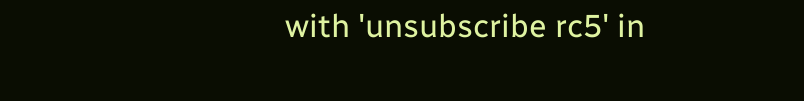with 'unsubscribe rc5' in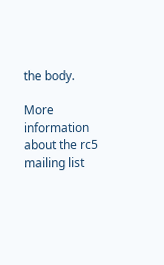the body.

More information about the rc5 mailing list